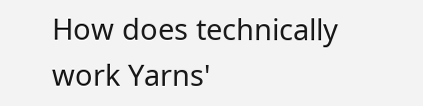How does technically work Yarns'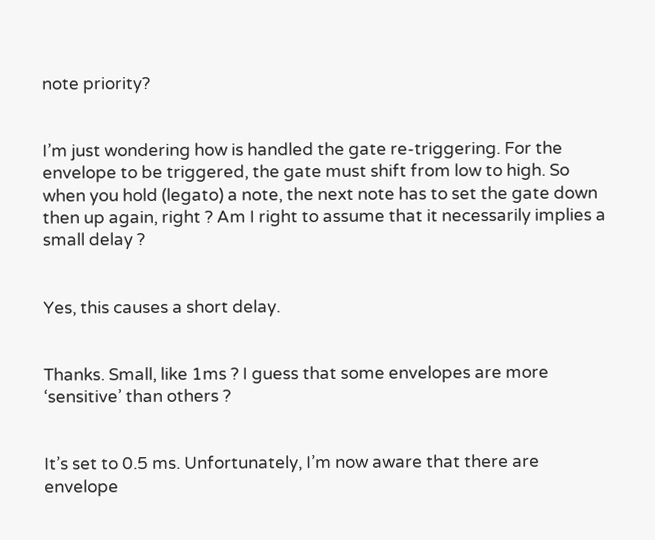note priority?


I’m just wondering how is handled the gate re-triggering. For the envelope to be triggered, the gate must shift from low to high. So when you hold (legato) a note, the next note has to set the gate down then up again, right ? Am I right to assume that it necessarily implies a small delay ?


Yes, this causes a short delay.


Thanks. Small, like 1ms ? I guess that some envelopes are more ‘sensitive’ than others ?


It’s set to 0.5 ms. Unfortunately, I’m now aware that there are envelope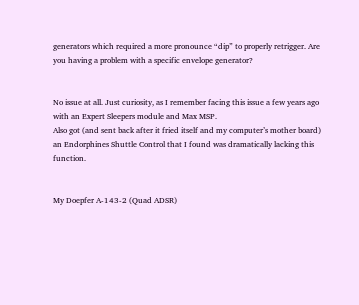generators which required a more pronounce “dip” to properly retrigger. Are you having a problem with a specific envelope generator?


No issue at all. Just curiosity, as I remember facing this issue a few years ago with an Expert Sleepers module and Max MSP.
Also got (and sent back after it fried itself and my computer’s mother board) an Endorphines Shuttle Control that I found was dramatically lacking this function.


My Doepfer A-143-2 (Quad ADSR)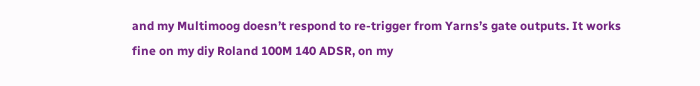and my Multimoog doesn’t respond to re-trigger from Yarns’s gate outputs. It works fine on my diy Roland 100M 140 ADSR, on my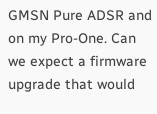GMSN Pure ADSR and on my Pro-One. Can we expect a firmware upgrade that would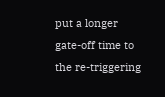put a longer gate-off time to the re-triggering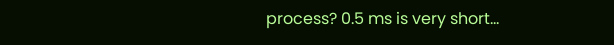process? 0.5 ms is very short…